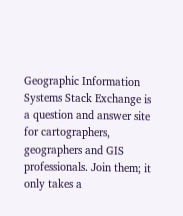Geographic Information Systems Stack Exchange is a question and answer site for cartographers, geographers and GIS professionals. Join them; it only takes a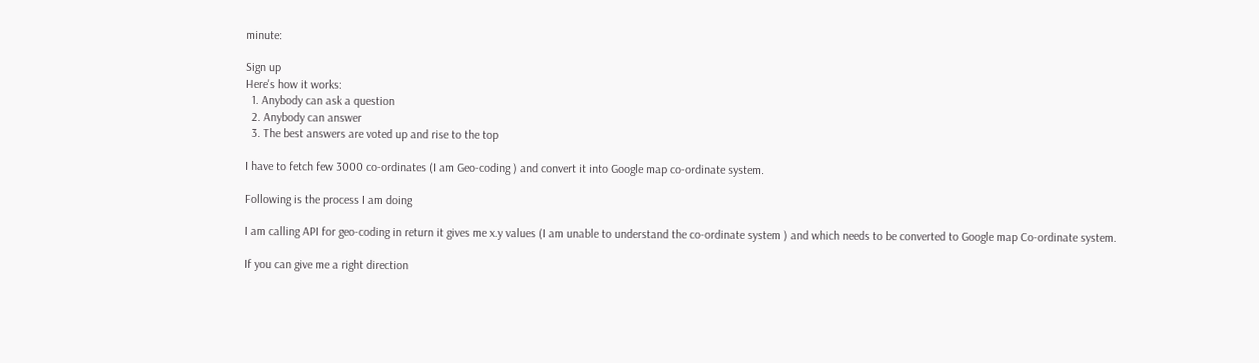minute:

Sign up
Here's how it works:
  1. Anybody can ask a question
  2. Anybody can answer
  3. The best answers are voted up and rise to the top

I have to fetch few 3000 co-ordinates (I am Geo-coding ) and convert it into Google map co-ordinate system.

Following is the process I am doing

I am calling API for geo-coding in return it gives me x.y values (I am unable to understand the co-ordinate system ) and which needs to be converted to Google map Co-ordinate system.

If you can give me a right direction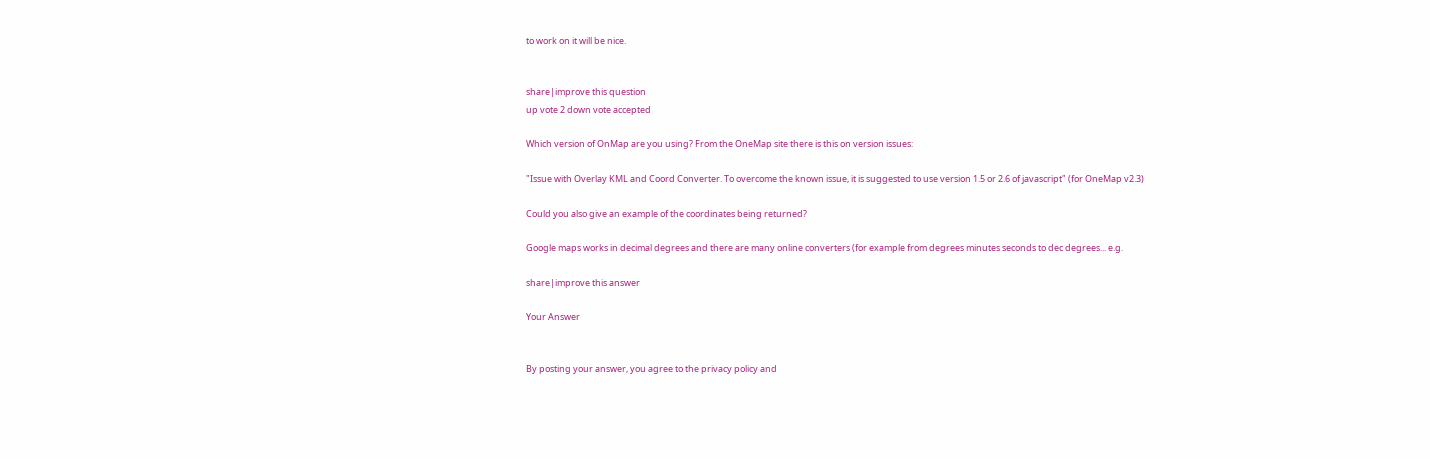to work on it will be nice.


share|improve this question
up vote 2 down vote accepted

Which version of OnMap are you using? From the OneMap site there is this on version issues:

"Issue with Overlay KML and Coord Converter. To overcome the known issue, it is suggested to use version 1.5 or 2.6 of javascript" (for OneMap v2.3)

Could you also give an example of the coordinates being returned?

Google maps works in decimal degrees and there are many online converters (for example from degrees minutes seconds to dec degrees... e.g.

share|improve this answer

Your Answer


By posting your answer, you agree to the privacy policy and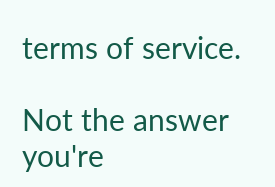terms of service.

Not the answer you're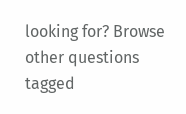looking for? Browse other questions tagged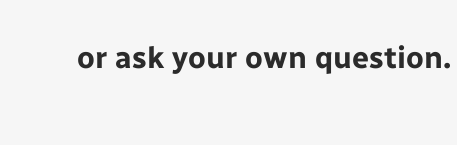or ask your own question.